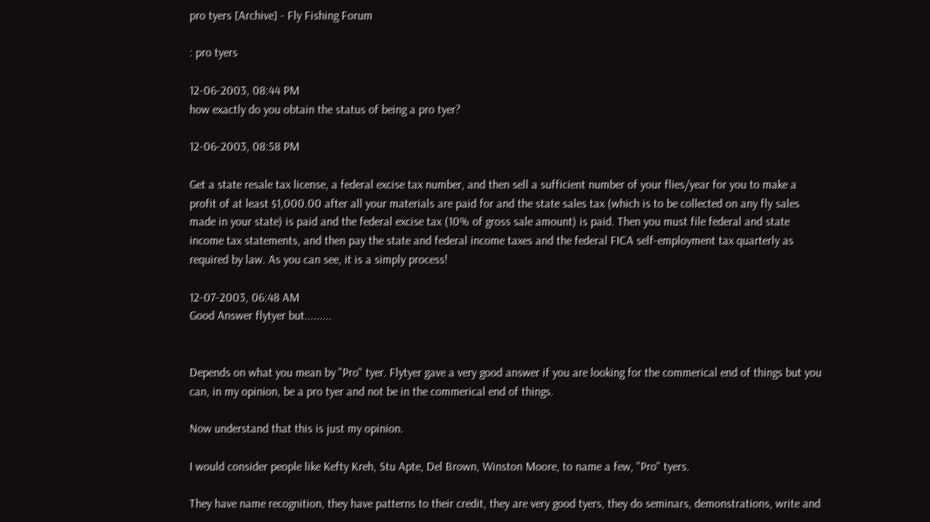pro tyers [Archive] - Fly Fishing Forum

: pro tyers

12-06-2003, 08:44 PM
how exactly do you obtain the status of being a pro tyer?

12-06-2003, 08:58 PM

Get a state resale tax license, a federal excise tax number, and then sell a sufficient number of your flies/year for you to make a profit of at least $1,000.00 after all your materials are paid for and the state sales tax (which is to be collected on any fly sales made in your state) is paid and the federal excise tax (10% of gross sale amount) is paid. Then you must file federal and state income tax statements, and then pay the state and federal income taxes and the federal FICA self-employment tax quarterly as required by law. As you can see, it is a simply process!

12-07-2003, 06:48 AM
Good Answer flytyer but.........


Depends on what you mean by "Pro" tyer. Flytyer gave a very good answer if you are looking for the commerical end of things but you can, in my opinion, be a pro tyer and not be in the commerical end of things.

Now understand that this is just my opinion.

I would consider people like Kefty Kreh, Stu Apte, Del Brown, Winston Moore, to name a few, "Pro" tyers.

They have name recognition, they have patterns to their credit, they are very good tyers, they do seminars, demonstrations, write and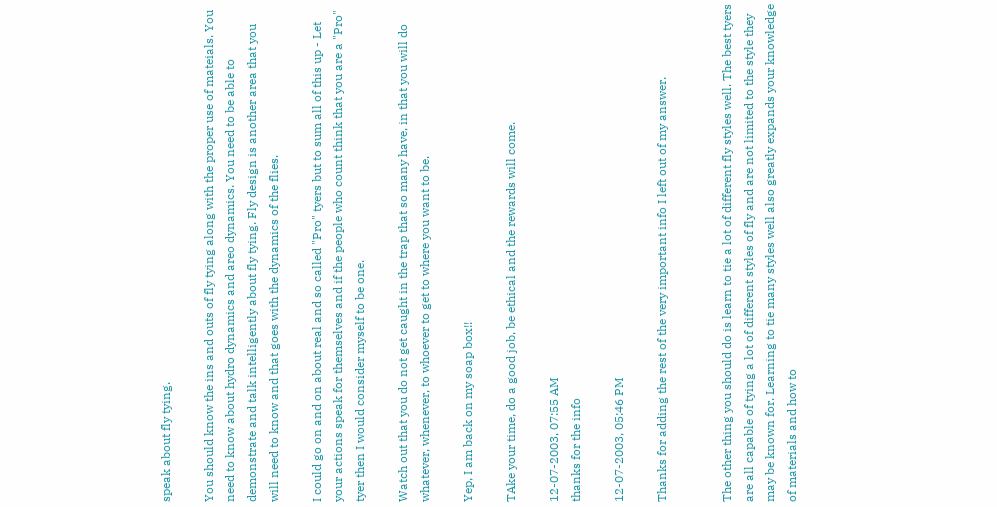speak about fly tying.

You should know the ins and outs of fly tying along with the proper use of mateials. You need to know about hydro dynamics and areo dynamics. You need to be able to demonstrate and talk intelligently about fly tying. Fly design is another area that you will need to know and that goes with the dynamics of the flies.

I could go on and on about real and so called "Pro" tyers but to sum all of this up - Let your actions speak for themselves and if the people who count think that you are a "Pro" tyer then I would consider myself to be one.

Watch out that you do not get caught in the trap that so many have, in that you will do whatever, whenever, to whoever to get to where you want to be.

Yep, I am back on my soap box!!

TAke your time, do a good job, be ethical and the rewards will come.

12-07-2003, 07:55 AM
thanks for the info

12-07-2003, 05:46 PM

Thanks for adding the rest of the very important info I left out of my answer.


The other thing you should do is learn to tie a lot of different fly styles well. The best tyers are all capable of tying a lot of different styles of fly and are not limited to the style they may be known for. Learning to tie many styles well also greatly expands your knowledge of materials and how to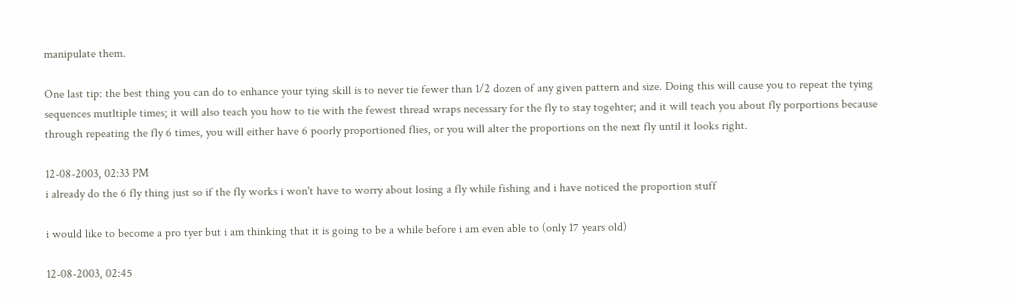manipulate them.

One last tip: the best thing you can do to enhance your tying skill is to never tie fewer than 1/2 dozen of any given pattern and size. Doing this will cause you to repeat the tying sequences mutltiple times; it will also teach you how to tie with the fewest thread wraps necessary for the fly to stay togehter; and it will teach you about fly porportions because through repeating the fly 6 times, you will either have 6 poorly proportioned flies, or you will alter the proportions on the next fly until it looks right.

12-08-2003, 02:33 PM
i already do the 6 fly thing just so if the fly works i won't have to worry about losing a fly while fishing and i have noticed the proportion stuff

i would like to become a pro tyer but i am thinking that it is going to be a while before i am even able to (only 17 years old)

12-08-2003, 02:45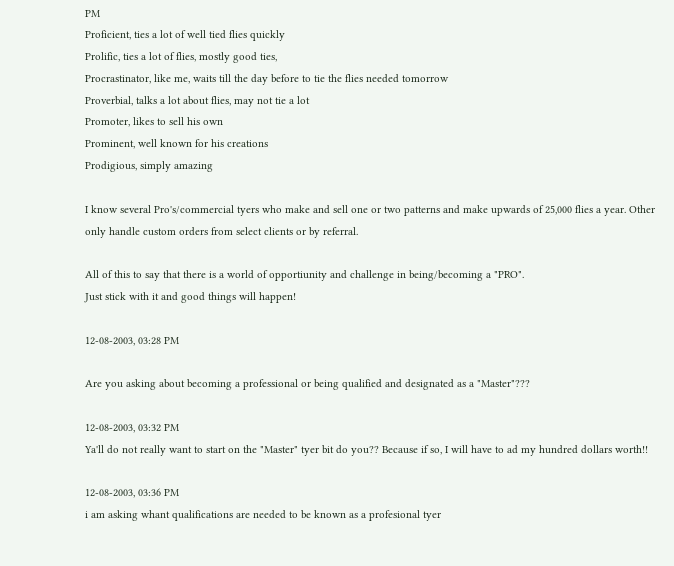PM
Proficient, ties a lot of well tied flies quickly
Prolific, ties a lot of flies, mostly good ties,
Procrastinator, like me, waits till the day before to tie the flies needed tomorrow
Proverbial, talks a lot about flies, may not tie a lot
Promoter, likes to sell his own
Prominent, well known for his creations
Prodigious, simply amazing

I know several Pro's/commercial tyers who make and sell one or two patterns and make upwards of 25,000 flies a year. Other only handle custom orders from select clients or by referral.

All of this to say that there is a world of opportiunity and challenge in being/becoming a "PRO".
Just stick with it and good things will happen!

12-08-2003, 03:28 PM

Are you asking about becoming a professional or being qualified and designated as a "Master"???

12-08-2003, 03:32 PM
Ya'll do not really want to start on the "Master" tyer bit do you?? Because if so, I will have to ad my hundred dollars worth!!

12-08-2003, 03:36 PM
i am asking whant qualifications are needed to be known as a profesional tyer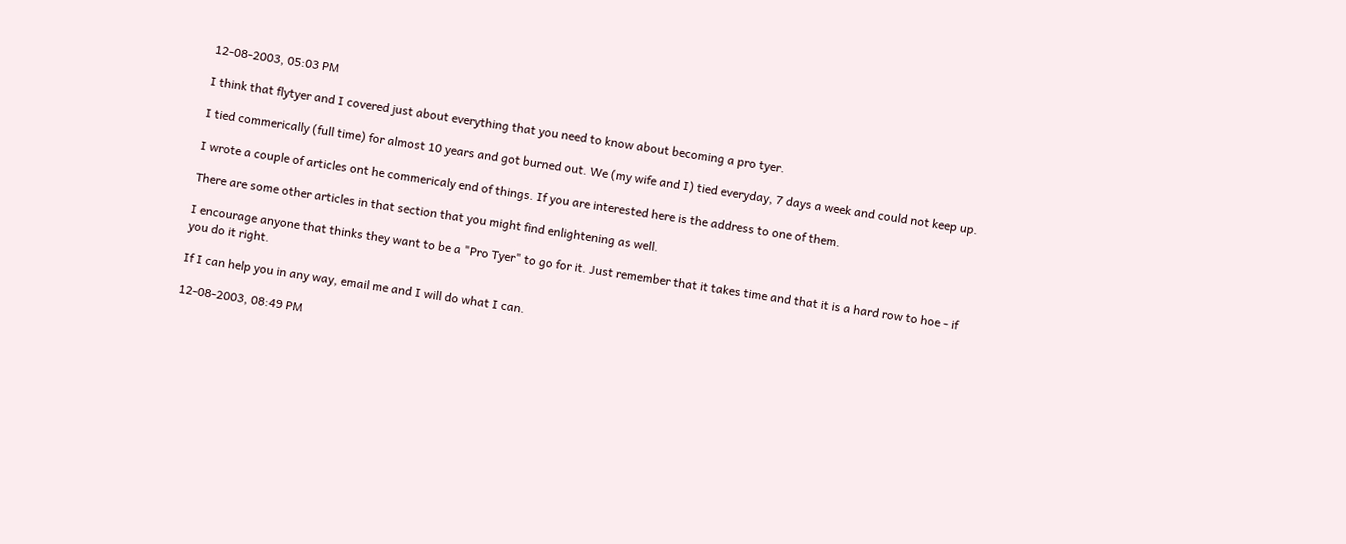12-08-2003, 05:03 PM

I think that flytyer and I covered just about everything that you need to know about becoming a pro tyer.

I tied commerically (full time) for almost 10 years and got burned out. We (my wife and I) tied everyday, 7 days a week and could not keep up.

I wrote a couple of articles ont he commericaly end of things. If you are interested here is the address to one of them.

There are some other articles in that section that you might find enlightening as well.

I encourage anyone that thinks they want to be a "Pro Tyer" to go for it. Just remember that it takes time and that it is a hard row to hoe - if you do it right.

If I can help you in any way, email me and I will do what I can.

12-08-2003, 08:49 PM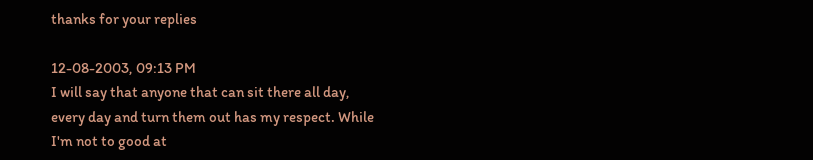thanks for your replies

12-08-2003, 09:13 PM
I will say that anyone that can sit there all day, every day and turn them out has my respect. While I'm not to good at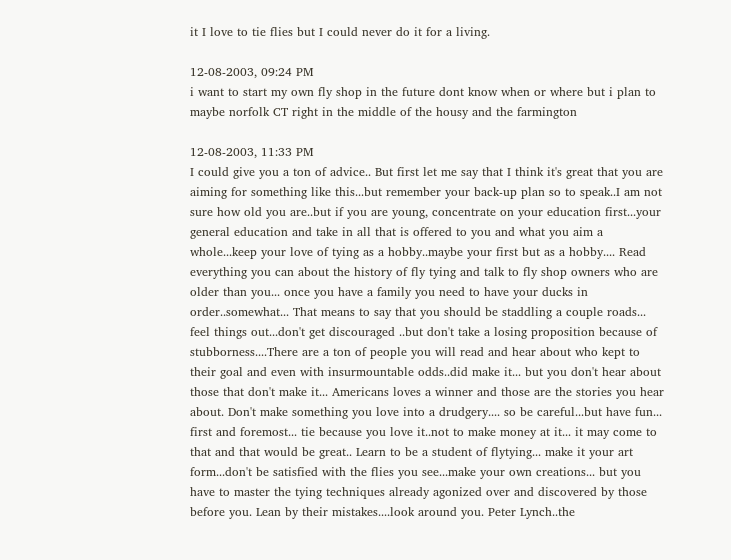it I love to tie flies but I could never do it for a living.

12-08-2003, 09:24 PM
i want to start my own fly shop in the future dont know when or where but i plan to
maybe norfolk CT right in the middle of the housy and the farmington

12-08-2003, 11:33 PM
I could give you a ton of advice.. But first let me say that I think it's great that you are aiming for something like this...but remember your back-up plan so to speak..I am not sure how old you are..but if you are young, concentrate on your education first...your general education and take in all that is offered to you and what you aim a whole...keep your love of tying as a hobby..maybe your first but as a hobby.... Read everything you can about the history of fly tying and talk to fly shop owners who are older than you... once you have a family you need to have your ducks in order..somewhat... That means to say that you should be staddling a couple roads... feel things out...don't get discouraged ..but don't take a losing proposition because of stubborness....There are a ton of people you will read and hear about who kept to their goal and even with insurmountable odds..did make it... but you don't hear about those that don't make it... Americans loves a winner and those are the stories you hear about. Don't make something you love into a drudgery.... so be careful...but have fun... first and foremost... tie because you love it..not to make money at it... it may come to that and that would be great.. Learn to be a student of flytying... make it your art form...don't be satisfied with the flies you see...make your own creations... but you have to master the tying techniques already agonized over and discovered by those before you. Lean by their mistakes....look around you. Peter Lynch..the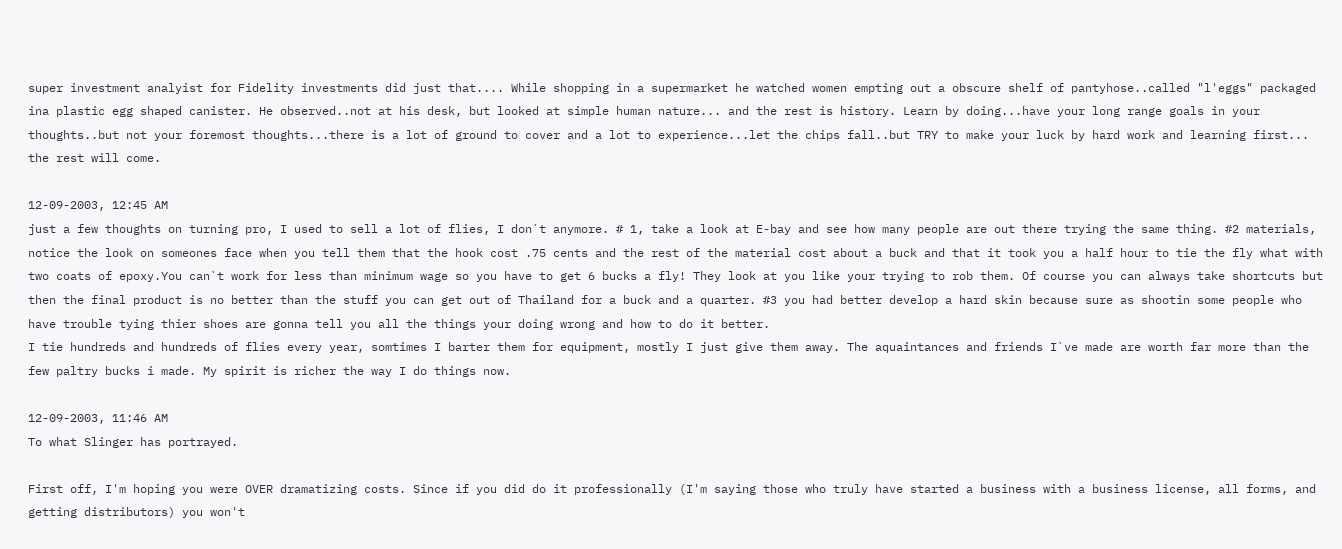super investment analyist for Fidelity investments did just that.... While shopping in a supermarket he watched women empting out a obscure shelf of pantyhose..called "l'eggs" packaged ina plastic egg shaped canister. He observed..not at his desk, but looked at simple human nature... and the rest is history. Learn by doing...have your long range goals in your thoughts..but not your foremost thoughts...there is a lot of ground to cover and a lot to experience...let the chips fall..but TRY to make your luck by hard work and learning first... the rest will come.

12-09-2003, 12:45 AM
just a few thoughts on turning pro, I used to sell a lot of flies, I don`t anymore. # 1, take a look at E-bay and see how many people are out there trying the same thing. #2 materials, notice the look on someones face when you tell them that the hook cost .75 cents and the rest of the material cost about a buck and that it took you a half hour to tie the fly what with two coats of epoxy.You can`t work for less than minimum wage so you have to get 6 bucks a fly! They look at you like your trying to rob them. Of course you can always take shortcuts but then the final product is no better than the stuff you can get out of Thailand for a buck and a quarter. #3 you had better develop a hard skin because sure as shootin some people who have trouble tying thier shoes are gonna tell you all the things your doing wrong and how to do it better.
I tie hundreds and hundreds of flies every year, somtimes I barter them for equipment, mostly I just give them away. The aquaintances and friends I`ve made are worth far more than the few paltry bucks i made. My spirit is richer the way I do things now.

12-09-2003, 11:46 AM
To what Slinger has portrayed.

First off, I'm hoping you were OVER dramatizing costs. Since if you did do it professionally (I'm saying those who truly have started a business with a business license, all forms, and getting distributors) you won't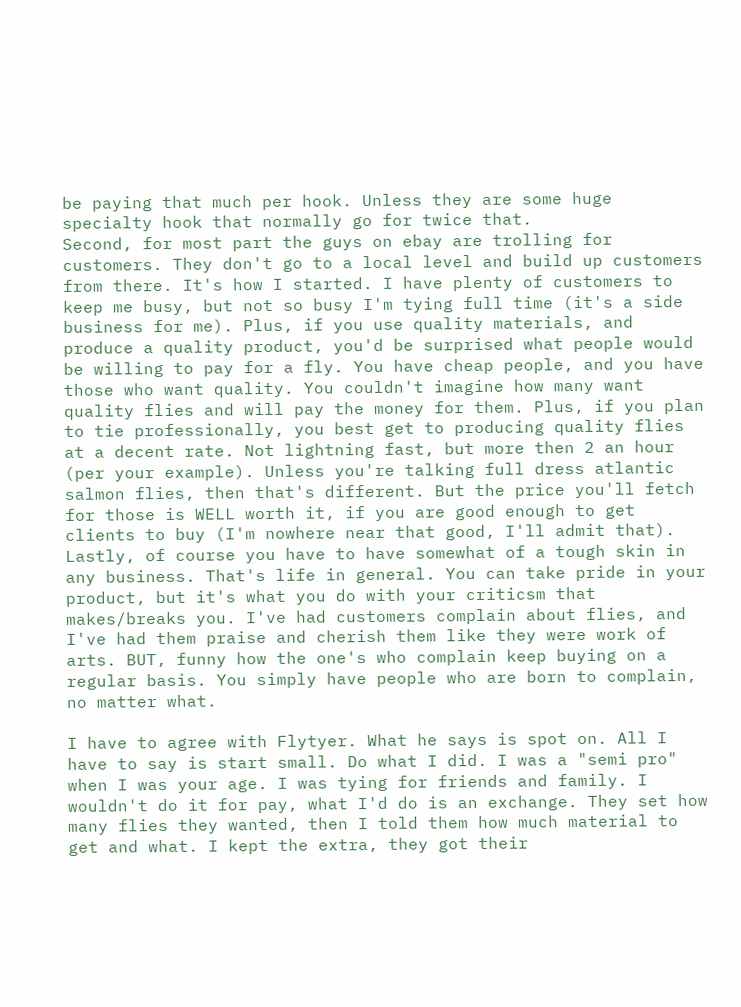be paying that much per hook. Unless they are some huge specialty hook that normally go for twice that.
Second, for most part the guys on ebay are trolling for customers. They don't go to a local level and build up customers from there. It's how I started. I have plenty of customers to keep me busy, but not so busy I'm tying full time (it's a side business for me). Plus, if you use quality materials, and produce a quality product, you'd be surprised what people would be willing to pay for a fly. You have cheap people, and you have those who want quality. You couldn't imagine how many want quality flies and will pay the money for them. Plus, if you plan to tie professionally, you best get to producing quality flies at a decent rate. Not lightning fast, but more then 2 an hour (per your example). Unless you're talking full dress atlantic salmon flies, then that's different. But the price you'll fetch for those is WELL worth it, if you are good enough to get clients to buy (I'm nowhere near that good, I'll admit that).
Lastly, of course you have to have somewhat of a tough skin in any business. That's life in general. You can take pride in your product, but it's what you do with your criticsm that makes/breaks you. I've had customers complain about flies, and I've had them praise and cherish them like they were work of arts. BUT, funny how the one's who complain keep buying on a regular basis. You simply have people who are born to complain, no matter what.

I have to agree with Flytyer. What he says is spot on. All I have to say is start small. Do what I did. I was a "semi pro" when I was your age. I was tying for friends and family. I wouldn't do it for pay, what I'd do is an exchange. They set how many flies they wanted, then I told them how much material to get and what. I kept the extra, they got their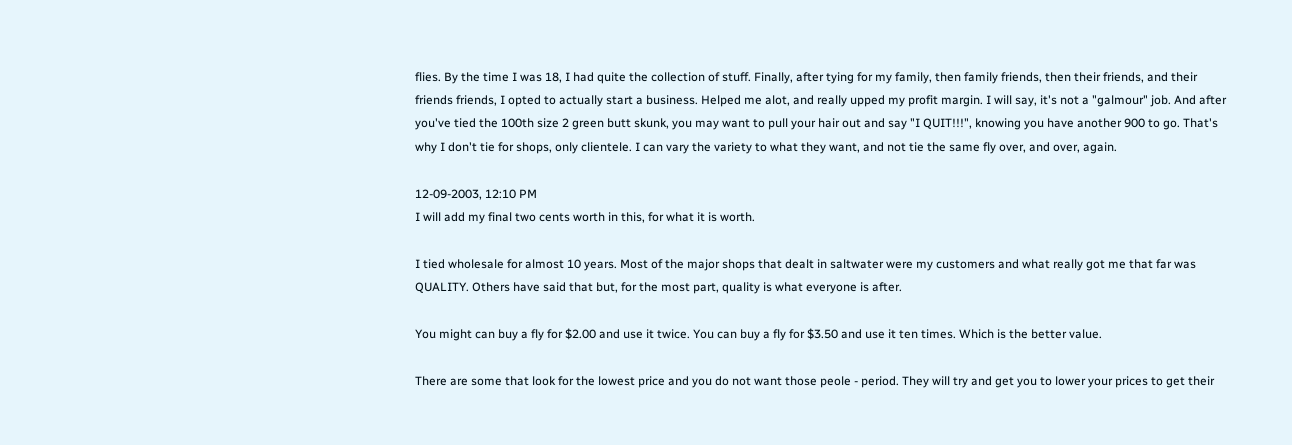flies. By the time I was 18, I had quite the collection of stuff. Finally, after tying for my family, then family friends, then their friends, and their friends friends, I opted to actually start a business. Helped me alot, and really upped my profit margin. I will say, it's not a "galmour" job. And after you've tied the 100th size 2 green butt skunk, you may want to pull your hair out and say "I QUIT!!!", knowing you have another 900 to go. That's why I don't tie for shops, only clientele. I can vary the variety to what they want, and not tie the same fly over, and over, again.

12-09-2003, 12:10 PM
I will add my final two cents worth in this, for what it is worth.

I tied wholesale for almost 10 years. Most of the major shops that dealt in saltwater were my customers and what really got me that far was QUALITY. Others have said that but, for the most part, quality is what everyone is after.

You might can buy a fly for $2.00 and use it twice. You can buy a fly for $3.50 and use it ten times. Which is the better value.

There are some that look for the lowest price and you do not want those peole - period. They will try and get you to lower your prices to get their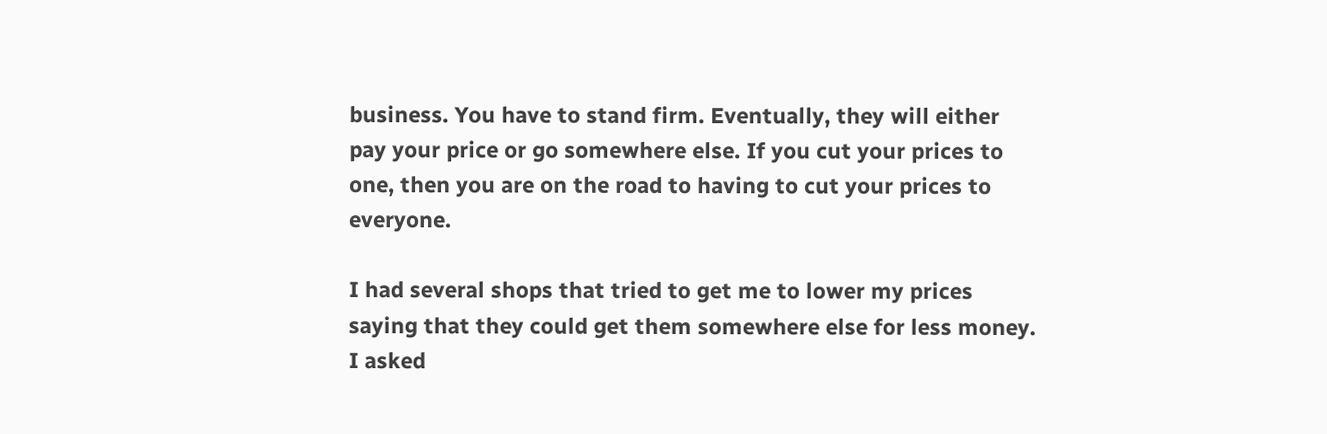business. You have to stand firm. Eventually, they will either pay your price or go somewhere else. If you cut your prices to one, then you are on the road to having to cut your prices to everyone.

I had several shops that tried to get me to lower my prices saying that they could get them somewhere else for less money. I asked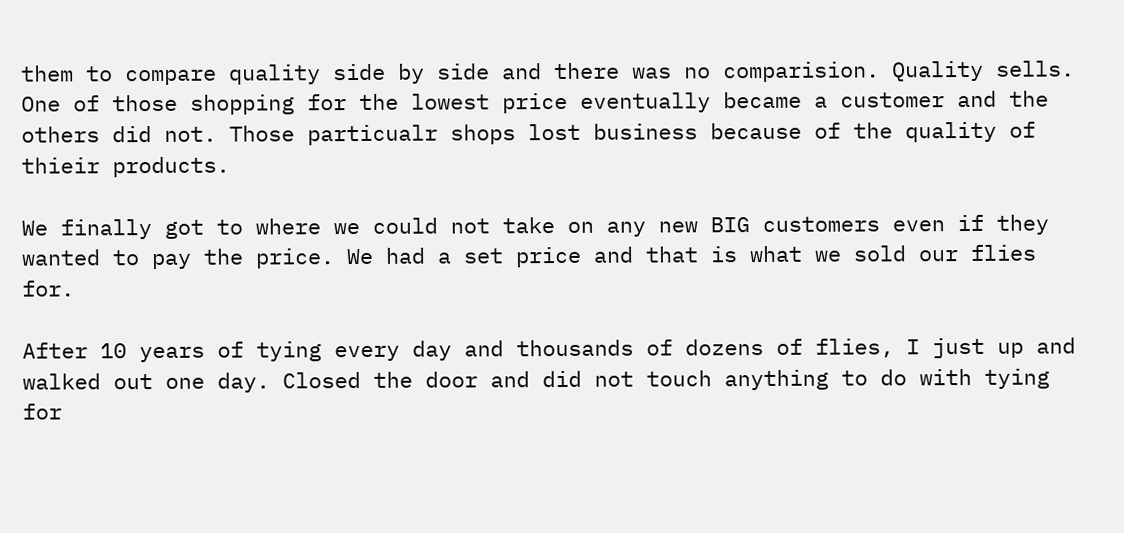them to compare quality side by side and there was no comparision. Quality sells. One of those shopping for the lowest price eventually became a customer and the others did not. Those particualr shops lost business because of the quality of thieir products.

We finally got to where we could not take on any new BIG customers even if they wanted to pay the price. We had a set price and that is what we sold our flies for.

After 10 years of tying every day and thousands of dozens of flies, I just up and walked out one day. Closed the door and did not touch anything to do with tying for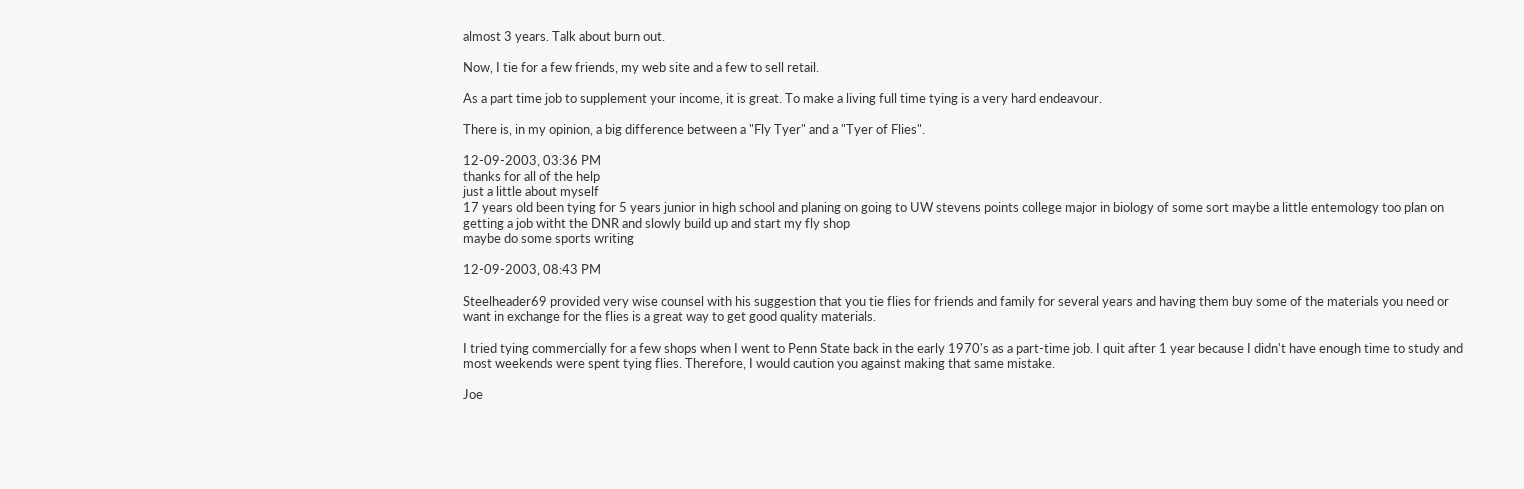almost 3 years. Talk about burn out.

Now, I tie for a few friends, my web site and a few to sell retail.

As a part time job to supplement your income, it is great. To make a living full time tying is a very hard endeavour.

There is, in my opinion, a big difference between a "Fly Tyer" and a "Tyer of Flies".

12-09-2003, 03:36 PM
thanks for all of the help
just a little about myself
17 years old been tying for 5 years junior in high school and planing on going to UW stevens points college major in biology of some sort maybe a little entemology too plan on getting a job witht the DNR and slowly build up and start my fly shop
maybe do some sports writing

12-09-2003, 08:43 PM

Steelheader69 provided very wise counsel with his suggestion that you tie flies for friends and family for several years and having them buy some of the materials you need or want in exchange for the flies is a great way to get good quality materials.

I tried tying commercially for a few shops when I went to Penn State back in the early 1970's as a part-time job. I quit after 1 year because I didn't have enough time to study and most weekends were spent tying flies. Therefore, I would caution you against making that same mistake.

Joe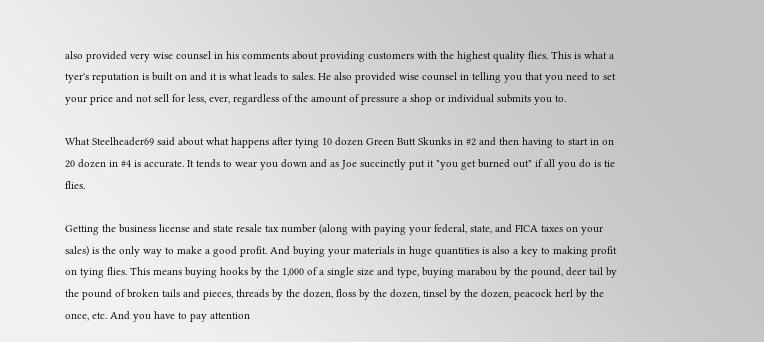also provided very wise counsel in his comments about providing customers with the highest quality flies. This is what a tyer's reputation is built on and it is what leads to sales. He also provided wise counsel in telling you that you need to set your price and not sell for less, ever, regardless of the amount of pressure a shop or individual submits you to.

What Steelheader69 said about what happens after tying 10 dozen Green Butt Skunks in #2 and then having to start in on 20 dozen in #4 is accurate. It tends to wear you down and as Joe succinctly put it "you get burned out" if all you do is tie flies.

Getting the business license and state resale tax number (along with paying your federal, state, and FICA taxes on your sales) is the only way to make a good profit. And buying your materials in huge quantities is also a key to making profit on tying flies. This means buying hooks by the 1,000 of a single size and type, buying marabou by the pound, deer tail by the pound of broken tails and pieces, threads by the dozen, floss by the dozen, tinsel by the dozen, peacock herl by the once, etc. And you have to pay attention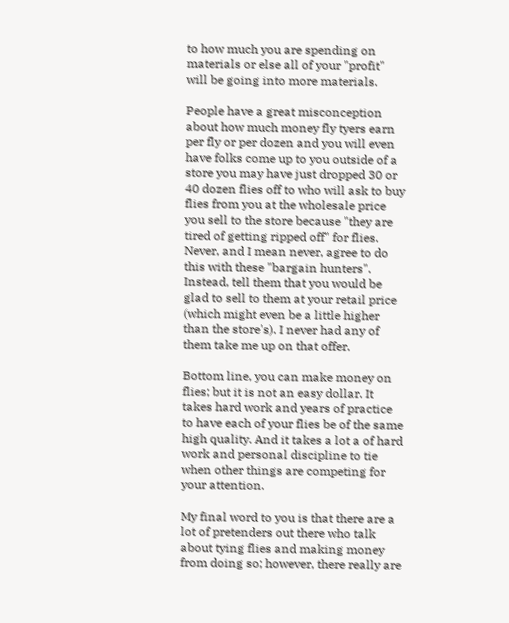to how much you are spending on materials or else all of your "profit" will be going into more materials.

People have a great misconception about how much money fly tyers earn per fly or per dozen and you will even have folks come up to you outside of a store you may have just dropped 30 or 40 dozen flies off to who will ask to buy flies from you at the wholesale price you sell to the store because "they are tired of getting ripped off" for flies. Never, and I mean never, agree to do this with these "bargain hunters". Instead, tell them that you would be glad to sell to them at your retail price (which might even be a little higher than the store's). I never had any of them take me up on that offer.

Bottom line, you can make money on flies; but it is not an easy dollar. It takes hard work and years of practice to have each of your flies be of the same high quality. And it takes a lot a of hard work and personal discipline to tie when other things are competing for your attention.

My final word to you is that there are a lot of pretenders out there who talk about tying flies and making money from doing so; however, there really are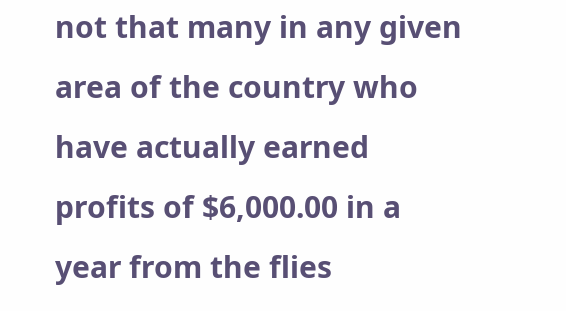not that many in any given area of the country who have actually earned profits of $6,000.00 in a year from the flies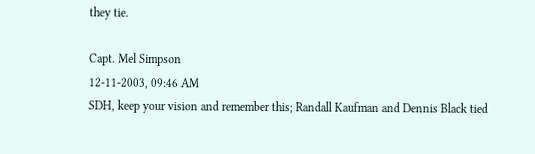they tie.

Capt. Mel Simpson
12-11-2003, 09:46 AM
SDH, keep your vision and remember this; Randall Kaufman and Dennis Black tied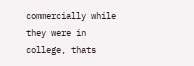commercially while they were in college, thats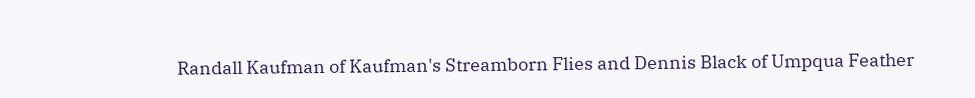Randall Kaufman of Kaufman's Streamborn Flies and Dennis Black of Umpqua Feather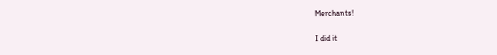Merchants!

I did it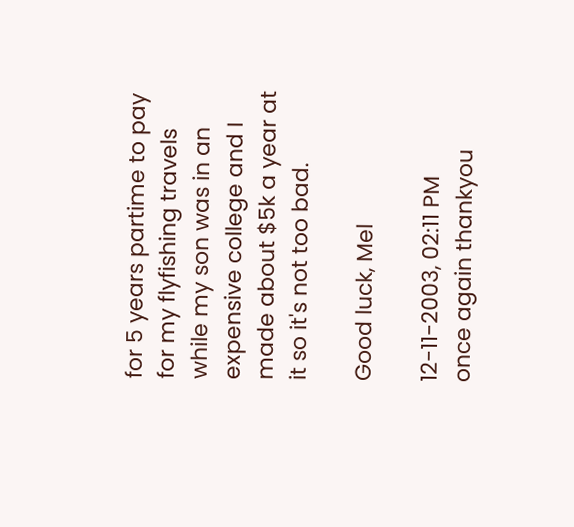for 5 years partime to pay for my flyfishing travels while my son was in an expensive college and I made about $5k a year at it so it's not too bad.

Good luck, Mel

12-11-2003, 02:11 PM
once again thankyou